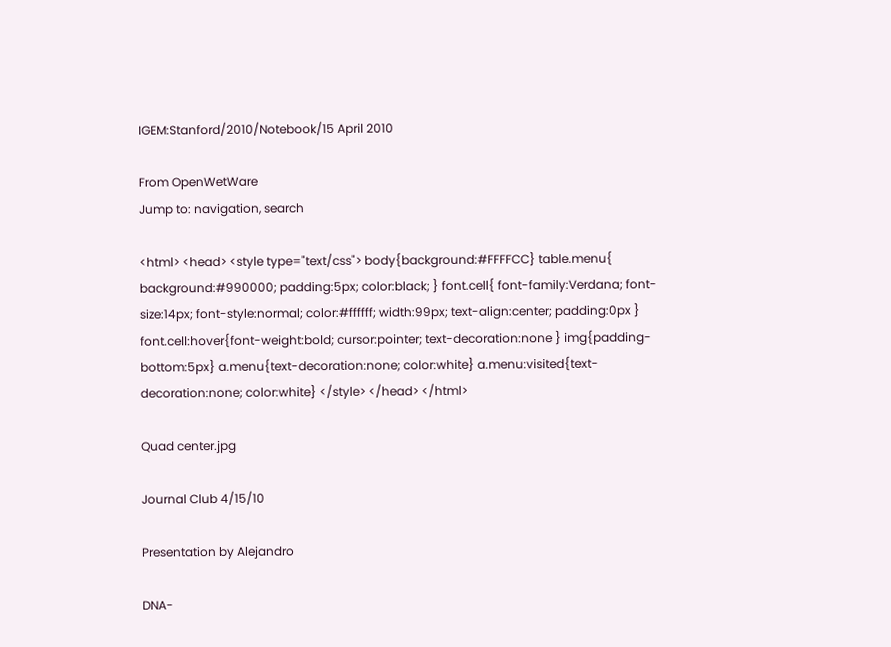IGEM:Stanford/2010/Notebook/15 April 2010

From OpenWetWare
Jump to: navigation, search

<html> <head> <style type="text/css"> body{background:#FFFFCC} table.menu{ background:#990000; padding:5px; color:black; } font.cell{ font-family:Verdana; font-size:14px; font-style:normal; color:#ffffff; width:99px; text-align:center; padding:0px } font.cell:hover{font-weight:bold; cursor:pointer; text-decoration:none } img{padding-bottom:5px} a.menu{text-decoration:none; color:white} a.menu:visited{text-decoration:none; color:white} </style> </head> </html>

Quad center.jpg

Journal Club 4/15/10

Presentation by Alejandro

DNA-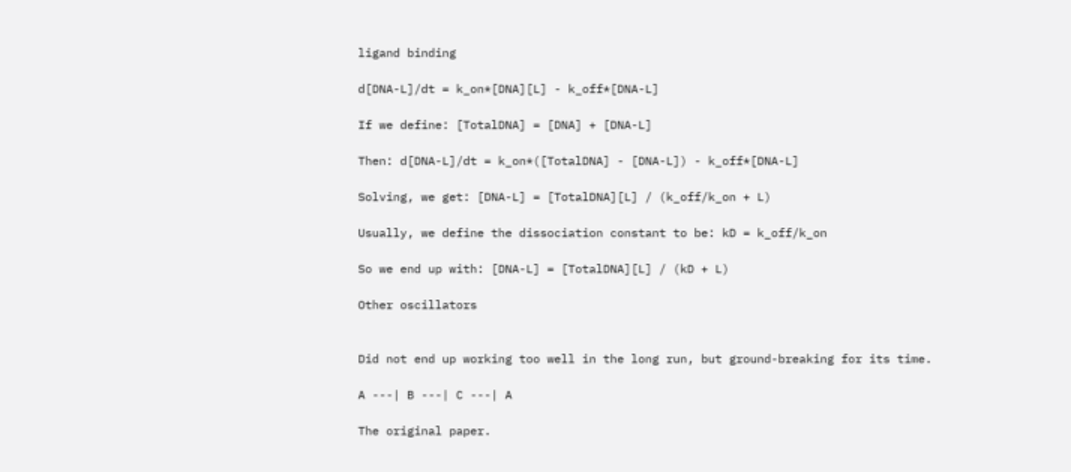ligand binding

d[DNA-L]/dt = k_on*[DNA][L] - k_off*[DNA-L]

If we define: [TotalDNA] = [DNA] + [DNA-L]

Then: d[DNA-L]/dt = k_on*([TotalDNA] - [DNA-L]) - k_off*[DNA-L]

Solving, we get: [DNA-L] = [TotalDNA][L] / (k_off/k_on + L)

Usually, we define the dissociation constant to be: kD = k_off/k_on

So we end up with: [DNA-L] = [TotalDNA][L] / (kD + L)

Other oscillators


Did not end up working too well in the long run, but ground-breaking for its time.

A ---| B ---| C ---| A

The original paper.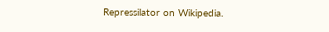Repressilator on Wikipedia.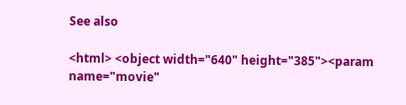See also

<html> <object width="640" height="385"><param name="movie"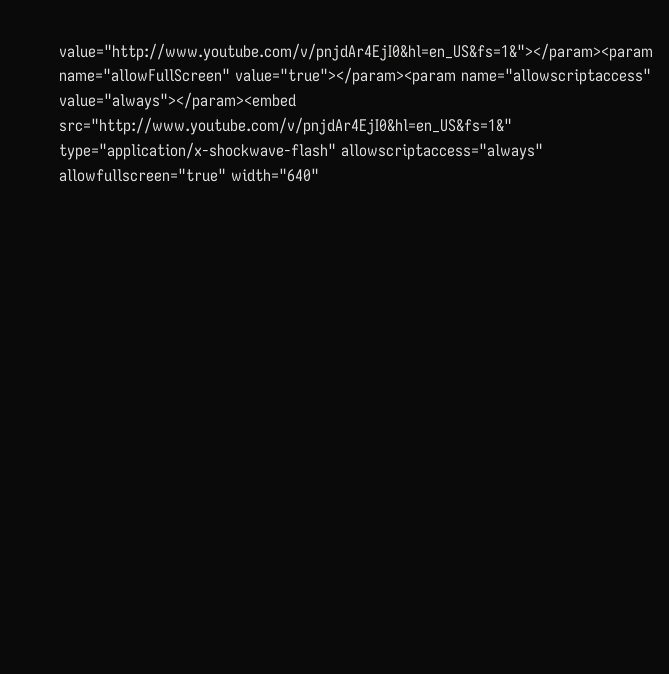value="http://www.youtube.com/v/pnjdAr4EjI0&hl=en_US&fs=1&"></param><param name="allowFullScreen" value="true"></param><param name="allowscriptaccess" value="always"></param><embed src="http://www.youtube.com/v/pnjdAr4EjI0&hl=en_US&fs=1&" type="application/x-shockwave-flash" allowscriptaccess="always" allowfullscreen="true" width="640"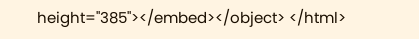height="385"></embed></object> </html>